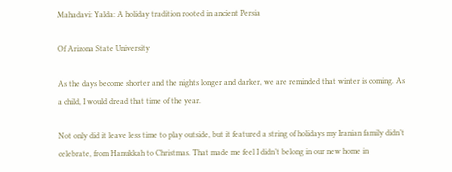Mahadavi: Yalda: A holiday tradition rooted in ancient Persia

Of Arizona State University

As the days become shorter and the nights longer and darker, we are reminded that winter is coming. As a child, I would dread that time of the year.

Not only did it leave less time to play outside, but it featured a string of holidays my Iranian family didn’t celebrate, from Hanukkah to Christmas. That made me feel I didn’t belong in our new home in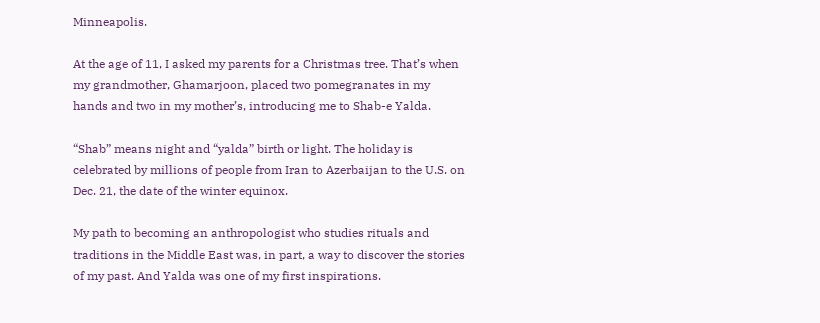Minneapolis.

At the age of 11, I asked my parents for a Christmas tree. That’s when my grandmother, Ghamarjoon, placed two pomegranates in my hands and two in my mother’s, introducing me to Shab-e Yalda.

“Shab” means night and “yalda” birth or light. The holiday is celebrated by millions of people from Iran to Azerbaijan to the U.S. on Dec. 21, the date of the winter equinox.

My path to becoming an anthropologist who studies rituals and traditions in the Middle East was, in part, a way to discover the stories of my past. And Yalda was one of my first inspirations.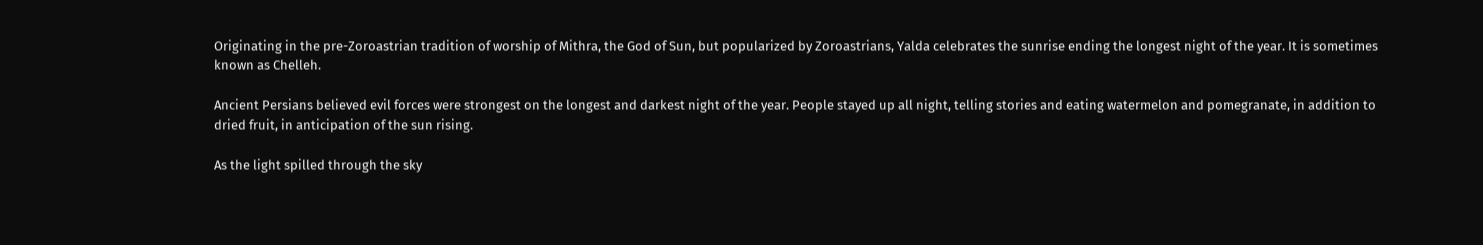Originating in the pre-Zoroastrian tradition of worship of Mithra, the God of Sun, but popularized by Zoroastrians, Yalda celebrates the sunrise ending the longest night of the year. It is sometimes known as Chelleh.

Ancient Persians believed evil forces were strongest on the longest and darkest night of the year. People stayed up all night, telling stories and eating watermelon and pomegranate, in addition to dried fruit, in anticipation of the sun rising.

As the light spilled through the sky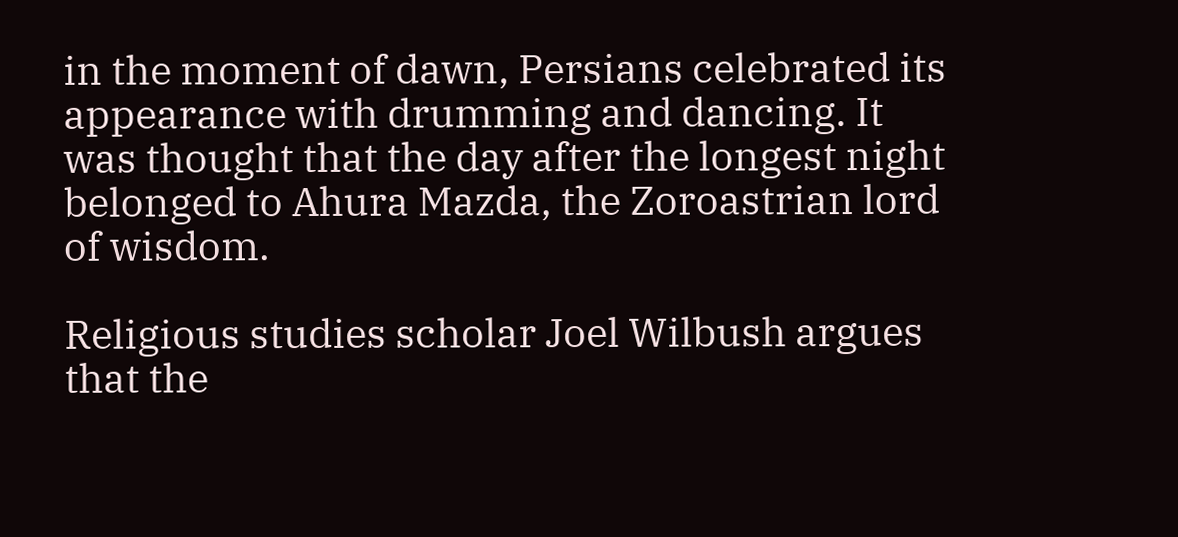in the moment of dawn, Persians celebrated its appearance with drumming and dancing. It was thought that the day after the longest night belonged to Ahura Mazda, the Zoroastrian lord of wisdom.

Religious studies scholar Joel Wilbush argues that the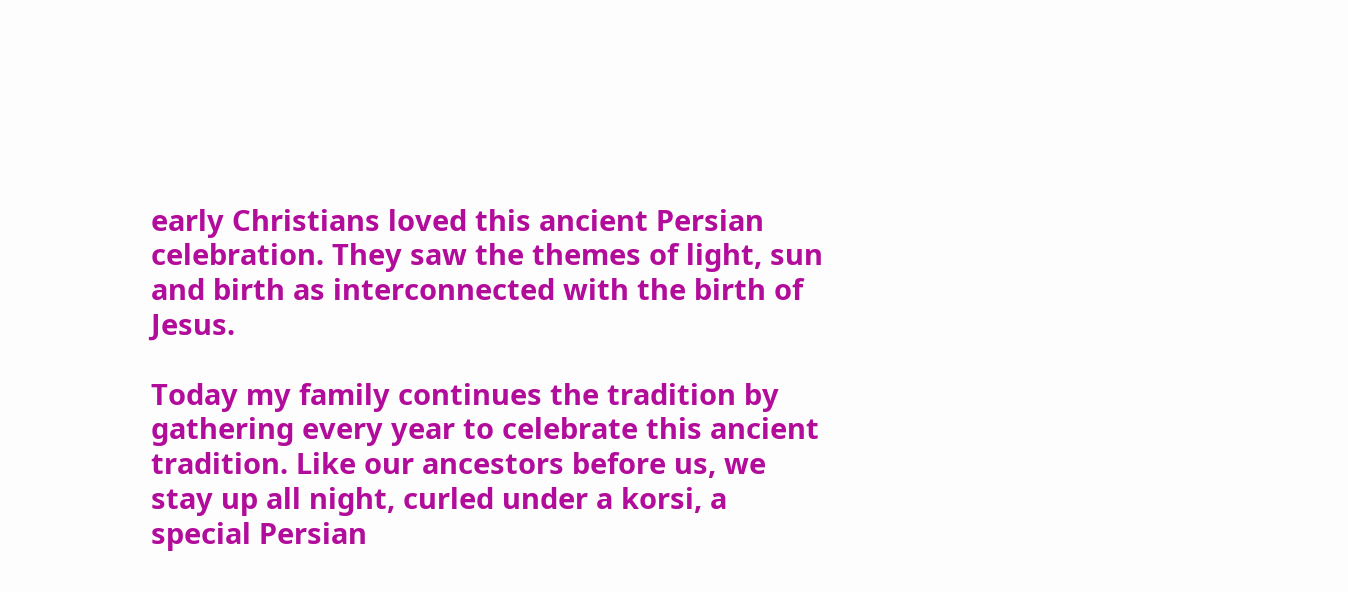early Christians loved this ancient Persian celebration. They saw the themes of light, sun and birth as interconnected with the birth of Jesus.

Today my family continues the tradition by gathering every year to celebrate this ancient tradition. Like our ancestors before us, we stay up all night, curled under a korsi, a special Persian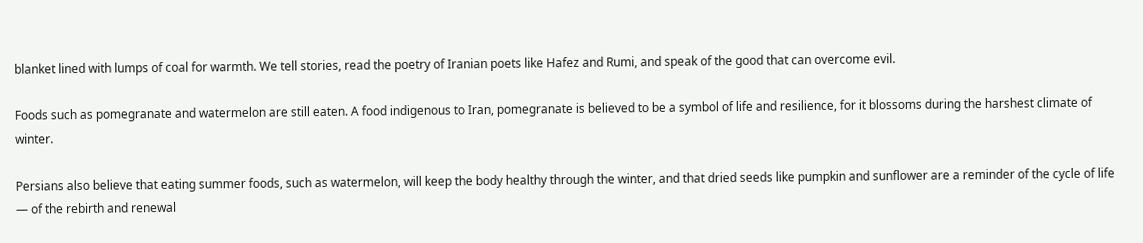blanket lined with lumps of coal for warmth. We tell stories, read the poetry of Iranian poets like Hafez and Rumi, and speak of the good that can overcome evil.

Foods such as pomegranate and watermelon are still eaten. A food indigenous to Iran, pomegranate is believed to be a symbol of life and resilience, for it blossoms during the harshest climate of winter.

Persians also believe that eating summer foods, such as watermelon, will keep the body healthy through the winter, and that dried seeds like pumpkin and sunflower are a reminder of the cycle of life — of the rebirth and renewal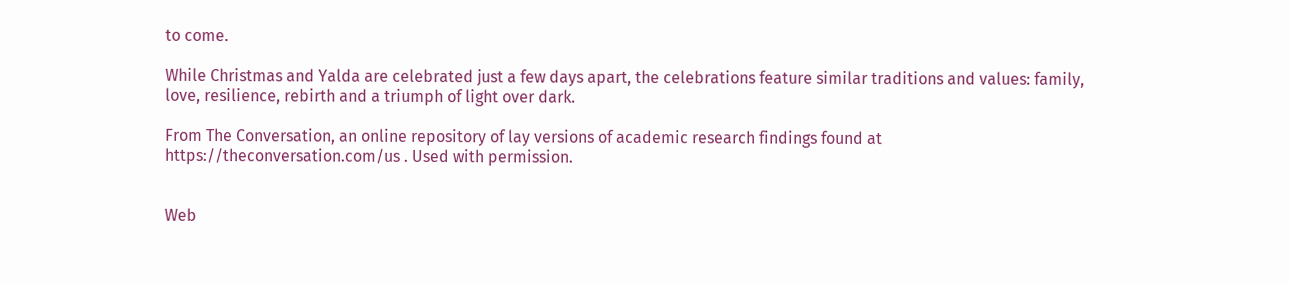to come.

While Christmas and Yalda are celebrated just a few days apart, the celebrations feature similar traditions and values: family, love, resilience, rebirth and a triumph of light over dark.

From The Conversation, an online repository of lay versions of academic research findings found at https://theconversation.com/us . Used with permission.


Web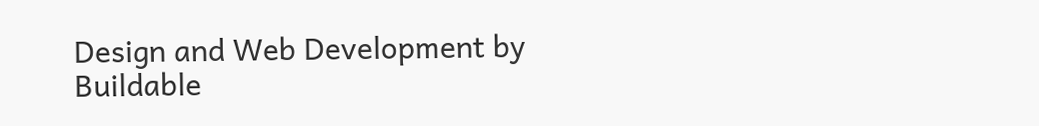Design and Web Development by Buildable